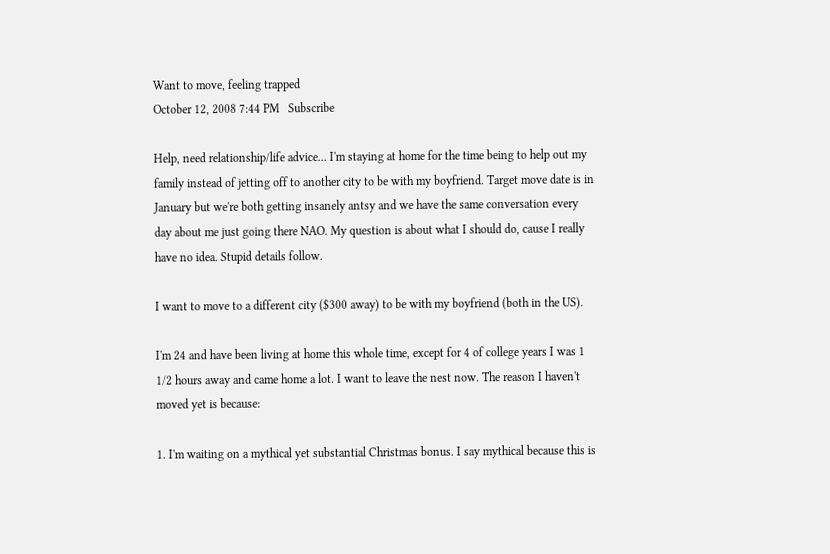Want to move, feeling trapped
October 12, 2008 7:44 PM   Subscribe

Help, need relationship/life advice... I'm staying at home for the time being to help out my family instead of jetting off to another city to be with my boyfriend. Target move date is in January but we're both getting insanely antsy and we have the same conversation every day about me just going there NAO. My question is about what I should do, cause I really have no idea. Stupid details follow.

I want to move to a different city ($300 away) to be with my boyfriend (both in the US).

I'm 24 and have been living at home this whole time, except for 4 of college years I was 1 1/2 hours away and came home a lot. I want to leave the nest now. The reason I haven't moved yet is because:

1. I'm waiting on a mythical yet substantial Christmas bonus. I say mythical because this is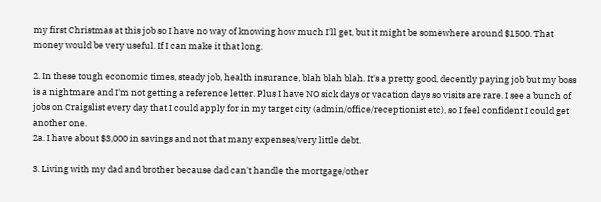my first Christmas at this job so I have no way of knowing how much I'll get, but it might be somewhere around $1500. That money would be very useful. If I can make it that long.

2. In these tough economic times, steady job, health insurance, blah blah blah. It's a pretty good, decently paying job but my boss is a nightmare and I'm not getting a reference letter. Plus I have NO sick days or vacation days so visits are rare. I see a bunch of jobs on Craigslist every day that I could apply for in my target city (admin/office/receptionist etc), so I feel confident I could get another one.
2a. I have about $3,000 in savings and not that many expenses/very little debt.

3. Living with my dad and brother because dad can't handle the mortgage/other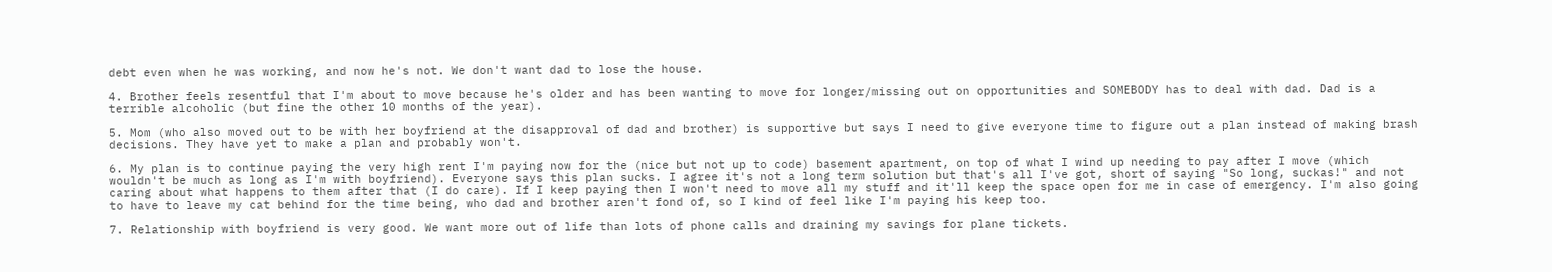debt even when he was working, and now he's not. We don't want dad to lose the house.

4. Brother feels resentful that I'm about to move because he's older and has been wanting to move for longer/missing out on opportunities and SOMEBODY has to deal with dad. Dad is a terrible alcoholic (but fine the other 10 months of the year).

5. Mom (who also moved out to be with her boyfriend at the disapproval of dad and brother) is supportive but says I need to give everyone time to figure out a plan instead of making brash decisions. They have yet to make a plan and probably won't.

6. My plan is to continue paying the very high rent I'm paying now for the (nice but not up to code) basement apartment, on top of what I wind up needing to pay after I move (which wouldn't be much as long as I'm with boyfriend). Everyone says this plan sucks. I agree it's not a long term solution but that's all I've got, short of saying "So long, suckas!" and not caring about what happens to them after that (I do care). If I keep paying then I won't need to move all my stuff and it'll keep the space open for me in case of emergency. I'm also going to have to leave my cat behind for the time being, who dad and brother aren't fond of, so I kind of feel like I'm paying his keep too.

7. Relationship with boyfriend is very good. We want more out of life than lots of phone calls and draining my savings for plane tickets.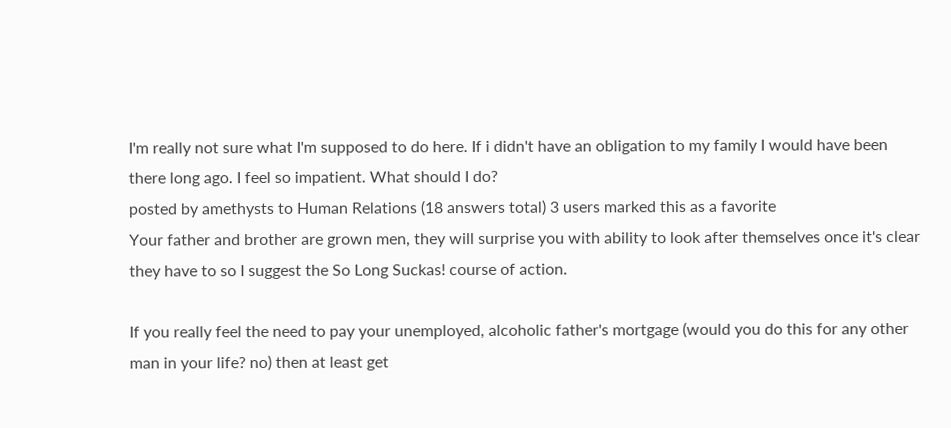I'm really not sure what I'm supposed to do here. If i didn't have an obligation to my family I would have been there long ago. I feel so impatient. What should I do?
posted by amethysts to Human Relations (18 answers total) 3 users marked this as a favorite
Your father and brother are grown men, they will surprise you with ability to look after themselves once it's clear they have to so I suggest the So Long Suckas! course of action.

If you really feel the need to pay your unemployed, alcoholic father's mortgage (would you do this for any other man in your life? no) then at least get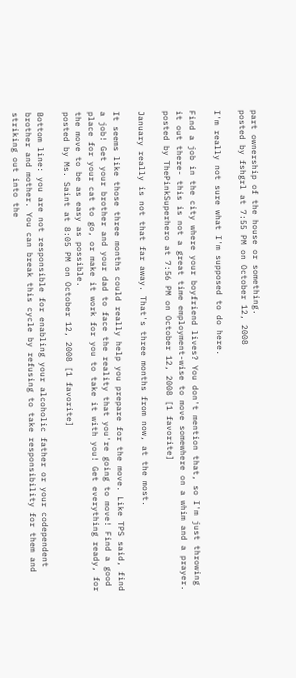part ownership of the house or something.
posted by fshgrl at 7:55 PM on October 12, 2008

I'm really not sure what I'm supposed to do here.

Find a job in the city where your boyfriend lives? You don't mention that, so I'm just throwing it out there- this is not a great time employment-wise to move somewhere on a whim and a prayer.
posted by ThePinkSuperhero at 7:56 PM on October 12, 2008 [1 favorite]

January really is not that far away. That's three months from now, at the most.

It seems like those three months could really help you prepare for the move. Like TPS said, find a job! Get your brother and your dad to face the reality that you're going to move! Find a good place for your cat to go, or make it work for you to take it with you! Get everything ready, for the move to be as easy as possible.
posted by Ms. Saint at 8:05 PM on October 12, 2008 [1 favorite]

Bottom line: you are not responsible for enabling your alcoholic father or your codependent brother and mother. You can break this cycle by refusing to take responsibility for them and striking out into the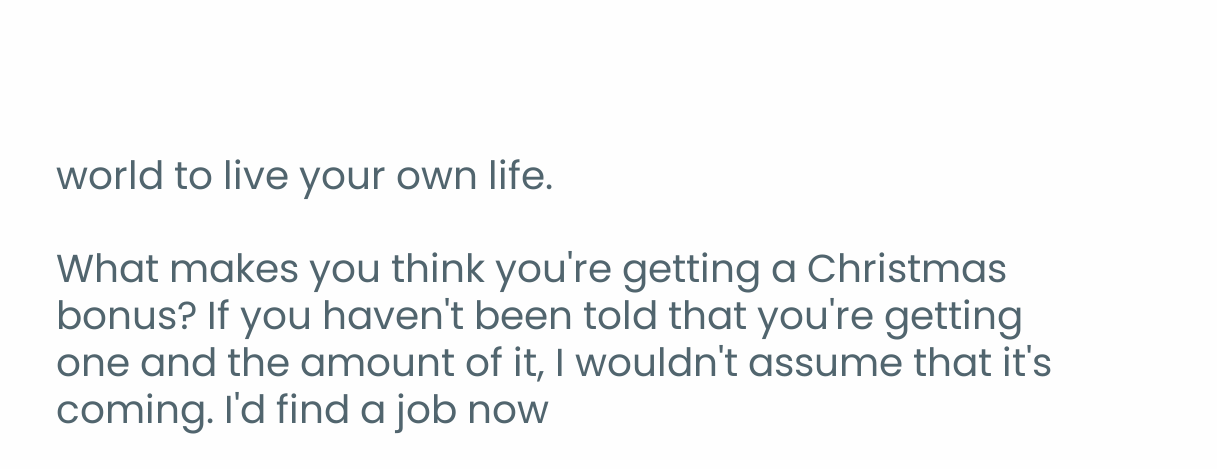world to live your own life.

What makes you think you're getting a Christmas bonus? If you haven't been told that you're getting one and the amount of it, I wouldn't assume that it's coming. I'd find a job now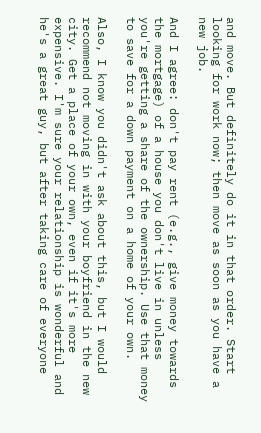and move. But definitely do it in that order. Start looking for work now; then move as soon as you have a new job.

And I agree: don't pay rent (e.g., give money towards the mortgage) of a house you don't live in unless you're getting a share of the ownership. Use that money to save for a down payment on a home of your own.

Also, I know you didn't ask about this, but I would recommend not moving in with your boyfriend in the new city. Get a place of your own, even if it's more expensive. I'm sure your relationship is wonderful and he's a great guy, but after taking care of everyone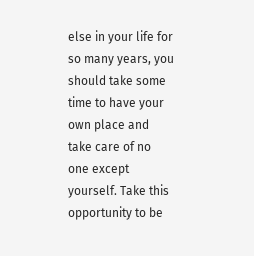else in your life for so many years, you should take some time to have your own place and take care of no one except yourself. Take this opportunity to be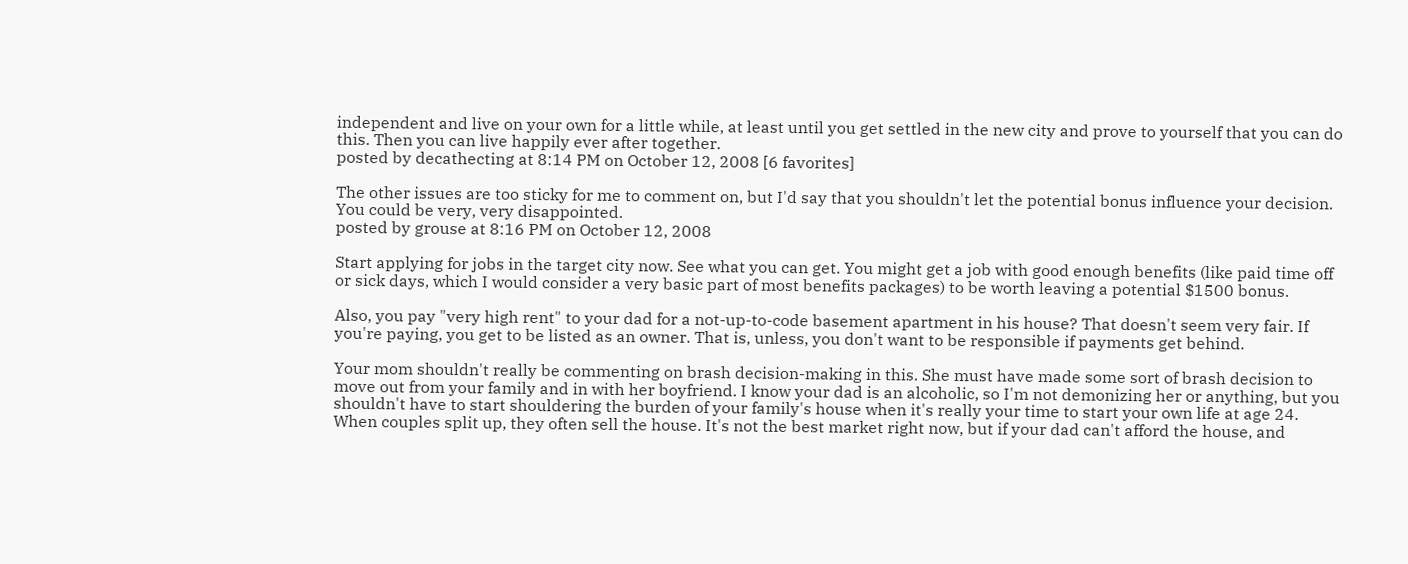independent and live on your own for a little while, at least until you get settled in the new city and prove to yourself that you can do this. Then you can live happily ever after together.
posted by decathecting at 8:14 PM on October 12, 2008 [6 favorites]

The other issues are too sticky for me to comment on, but I'd say that you shouldn't let the potential bonus influence your decision. You could be very, very disappointed.
posted by grouse at 8:16 PM on October 12, 2008

Start applying for jobs in the target city now. See what you can get. You might get a job with good enough benefits (like paid time off or sick days, which I would consider a very basic part of most benefits packages) to be worth leaving a potential $1500 bonus.

Also, you pay "very high rent" to your dad for a not-up-to-code basement apartment in his house? That doesn't seem very fair. If you're paying, you get to be listed as an owner. That is, unless, you don't want to be responsible if payments get behind.

Your mom shouldn't really be commenting on brash decision-making in this. She must have made some sort of brash decision to move out from your family and in with her boyfriend. I know your dad is an alcoholic, so I'm not demonizing her or anything, but you shouldn't have to start shouldering the burden of your family's house when it's really your time to start your own life at age 24. When couples split up, they often sell the house. It's not the best market right now, but if your dad can't afford the house, and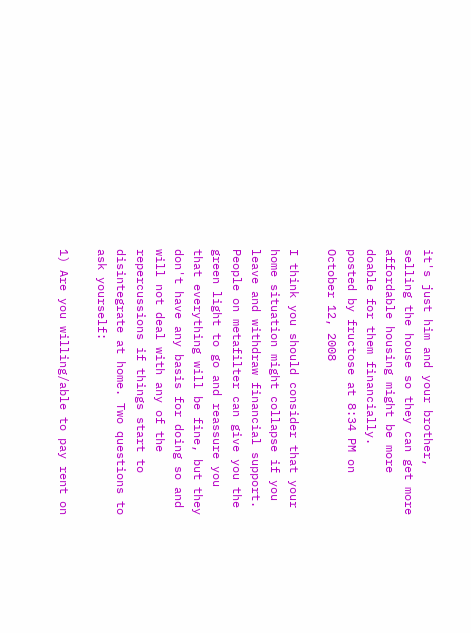it's just him and your brother, selling the house so they can get more affordable housing might be more doable for them financially.
posted by fructose at 8:34 PM on October 12, 2008

I think you should consider that your home situation might collapse if you leave and withdraw financial support. People on metafilter can give you the green light to go and reassure you that everything will be fine, but they don't have any basis for doing so and will not deal with any of the repercussions if things start to disintegrate at home. Two questions to ask yourself:

1) Are you willing/able to pay rent on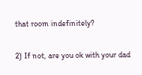that room indefinitely?

2) If not, are you ok with your dad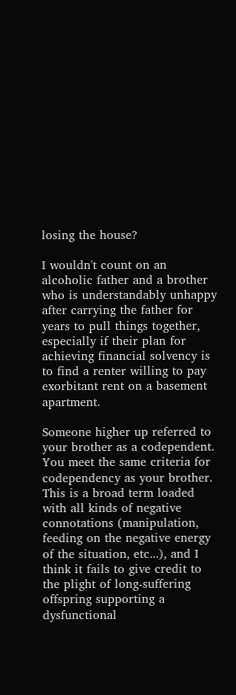losing the house?

I wouldn't count on an alcoholic father and a brother who is understandably unhappy after carrying the father for years to pull things together, especially if their plan for achieving financial solvency is to find a renter willing to pay exorbitant rent on a basement apartment.

Someone higher up referred to your brother as a codependent. You meet the same criteria for codependency as your brother. This is a broad term loaded with all kinds of negative connotations (manipulation, feeding on the negative energy of the situation, etc...), and I think it fails to give credit to the plight of long-suffering offspring supporting a dysfunctional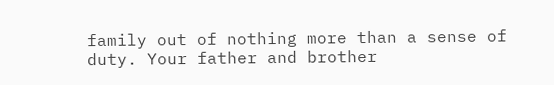family out of nothing more than a sense of duty. Your father and brother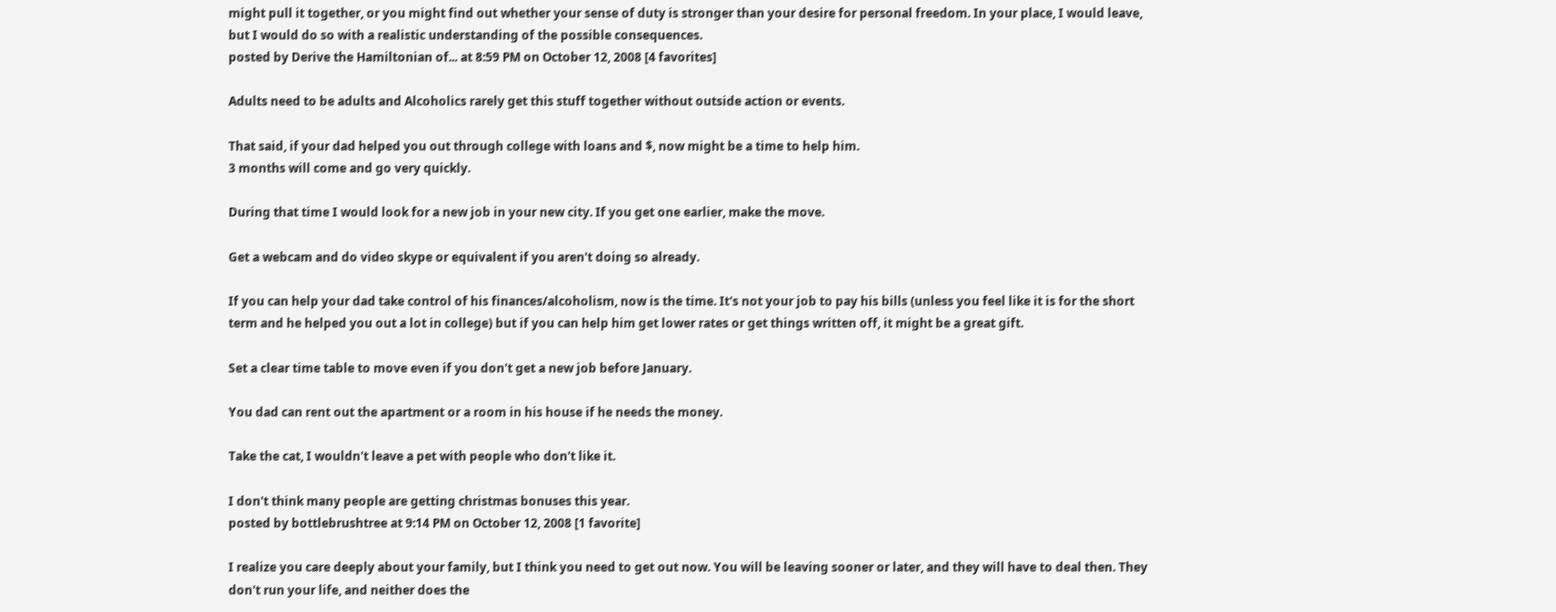might pull it together, or you might find out whether your sense of duty is stronger than your desire for personal freedom. In your place, I would leave, but I would do so with a realistic understanding of the possible consequences.
posted by Derive the Hamiltonian of... at 8:59 PM on October 12, 2008 [4 favorites]

Adults need to be adults and Alcoholics rarely get this stuff together without outside action or events.

That said, if your dad helped you out through college with loans and $, now might be a time to help him.
3 months will come and go very quickly.

During that time I would look for a new job in your new city. If you get one earlier, make the move.

Get a webcam and do video skype or equivalent if you aren't doing so already.

If you can help your dad take control of his finances/alcoholism, now is the time. It's not your job to pay his bills (unless you feel like it is for the short term and he helped you out a lot in college) but if you can help him get lower rates or get things written off, it might be a great gift.

Set a clear time table to move even if you don't get a new job before January.

You dad can rent out the apartment or a room in his house if he needs the money.

Take the cat, I wouldn't leave a pet with people who don't like it.

I don't think many people are getting christmas bonuses this year.
posted by bottlebrushtree at 9:14 PM on October 12, 2008 [1 favorite]

I realize you care deeply about your family, but I think you need to get out now. You will be leaving sooner or later, and they will have to deal then. They don't run your life, and neither does the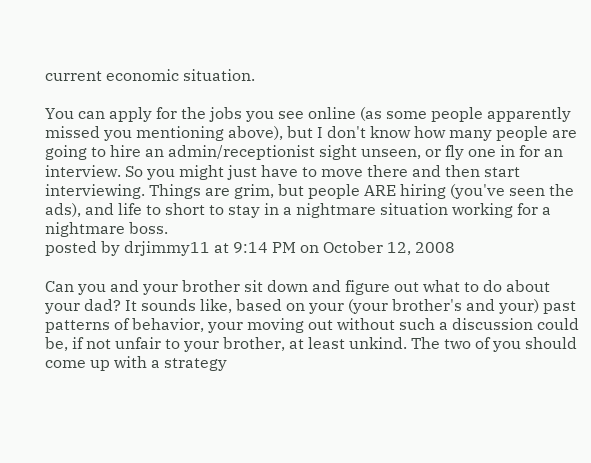current economic situation.

You can apply for the jobs you see online (as some people apparently missed you mentioning above), but I don't know how many people are going to hire an admin/receptionist sight unseen, or fly one in for an interview. So you might just have to move there and then start interviewing. Things are grim, but people ARE hiring (you've seen the ads), and life to short to stay in a nightmare situation working for a nightmare boss.
posted by drjimmy11 at 9:14 PM on October 12, 2008

Can you and your brother sit down and figure out what to do about your dad? It sounds like, based on your (your brother's and your) past patterns of behavior, your moving out without such a discussion could be, if not unfair to your brother, at least unkind. The two of you should come up with a strategy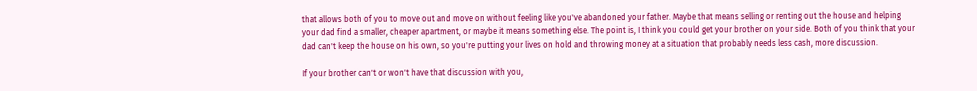that allows both of you to move out and move on without feeling like you've abandoned your father. Maybe that means selling or renting out the house and helping your dad find a smaller, cheaper apartment, or maybe it means something else. The point is, I think you could get your brother on your side. Both of you think that your dad can't keep the house on his own, so you're putting your lives on hold and throwing money at a situation that probably needs less cash, more discussion.

If your brother can't or won't have that discussion with you,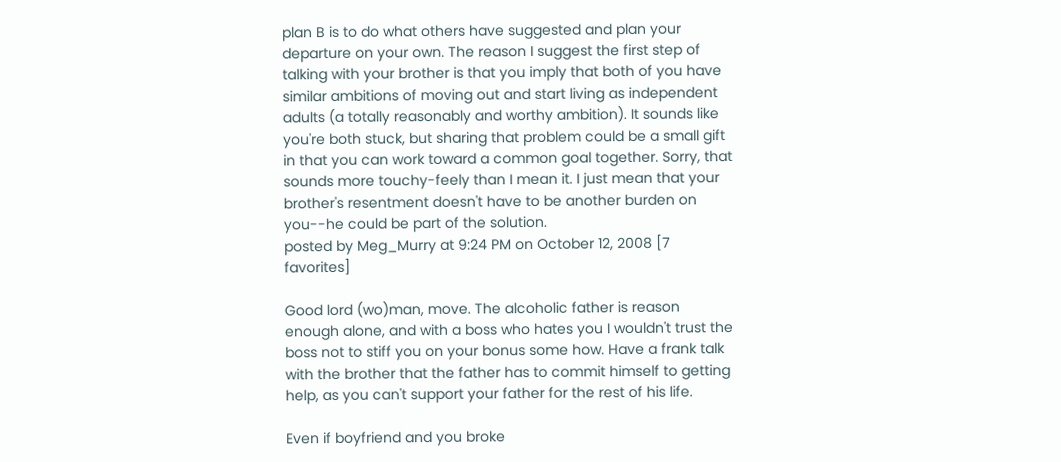plan B is to do what others have suggested and plan your departure on your own. The reason I suggest the first step of talking with your brother is that you imply that both of you have similar ambitions of moving out and start living as independent adults (a totally reasonably and worthy ambition). It sounds like you're both stuck, but sharing that problem could be a small gift in that you can work toward a common goal together. Sorry, that sounds more touchy-feely than I mean it. I just mean that your brother's resentment doesn't have to be another burden on you--he could be part of the solution.
posted by Meg_Murry at 9:24 PM on October 12, 2008 [7 favorites]

Good lord (wo)man, move. The alcoholic father is reason enough alone, and with a boss who hates you I wouldn't trust the boss not to stiff you on your bonus some how. Have a frank talk with the brother that the father has to commit himself to getting help, as you can't support your father for the rest of his life.

Even if boyfriend and you broke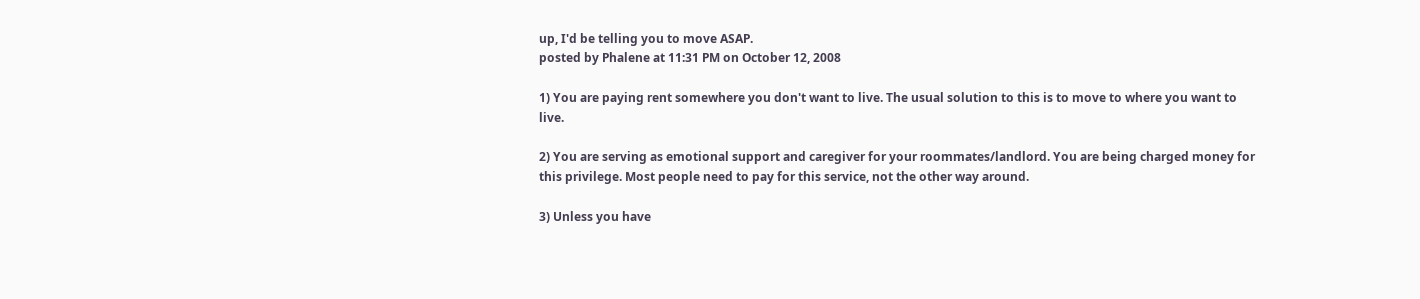up, I'd be telling you to move ASAP.
posted by Phalene at 11:31 PM on October 12, 2008

1) You are paying rent somewhere you don't want to live. The usual solution to this is to move to where you want to live.

2) You are serving as emotional support and caregiver for your roommates/landlord. You are being charged money for this privilege. Most people need to pay for this service, not the other way around.

3) Unless you have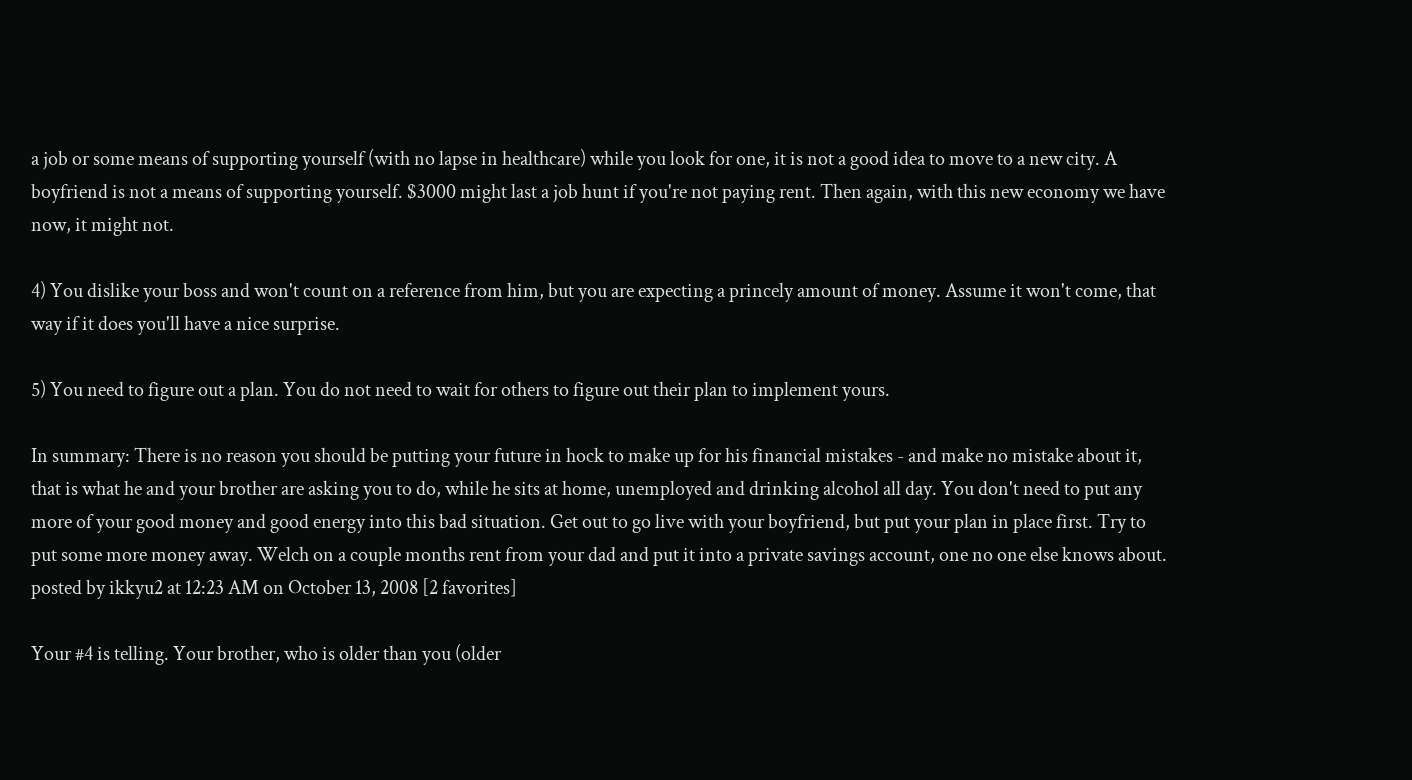a job or some means of supporting yourself (with no lapse in healthcare) while you look for one, it is not a good idea to move to a new city. A boyfriend is not a means of supporting yourself. $3000 might last a job hunt if you're not paying rent. Then again, with this new economy we have now, it might not.

4) You dislike your boss and won't count on a reference from him, but you are expecting a princely amount of money. Assume it won't come, that way if it does you'll have a nice surprise.

5) You need to figure out a plan. You do not need to wait for others to figure out their plan to implement yours.

In summary: There is no reason you should be putting your future in hock to make up for his financial mistakes - and make no mistake about it, that is what he and your brother are asking you to do, while he sits at home, unemployed and drinking alcohol all day. You don't need to put any more of your good money and good energy into this bad situation. Get out to go live with your boyfriend, but put your plan in place first. Try to put some more money away. Welch on a couple months rent from your dad and put it into a private savings account, one no one else knows about.
posted by ikkyu2 at 12:23 AM on October 13, 2008 [2 favorites]

Your #4 is telling. Your brother, who is older than you (older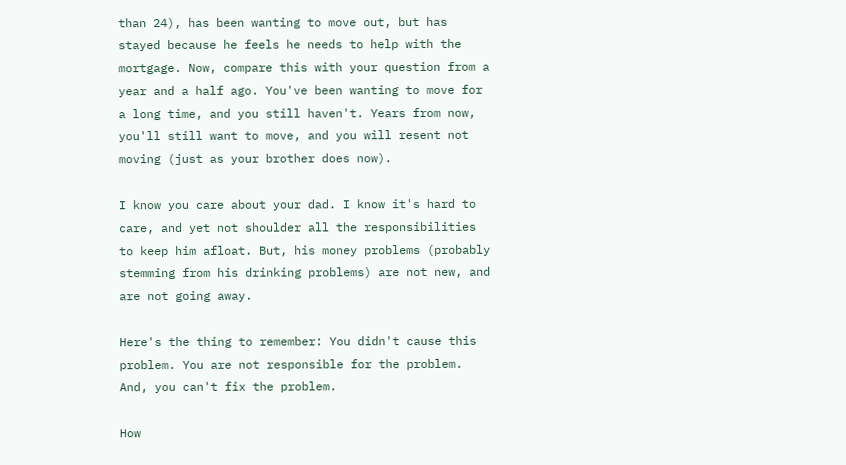than 24), has been wanting to move out, but has stayed because he feels he needs to help with the mortgage. Now, compare this with your question from a year and a half ago. You've been wanting to move for a long time, and you still haven't. Years from now, you'll still want to move, and you will resent not moving (just as your brother does now).

I know you care about your dad. I know it's hard to care, and yet not shoulder all the responsibilities to keep him afloat. But, his money problems (probably stemming from his drinking problems) are not new, and are not going away.

Here's the thing to remember: You didn't cause this problem. You are not responsible for the problem. And, you can't fix the problem.

How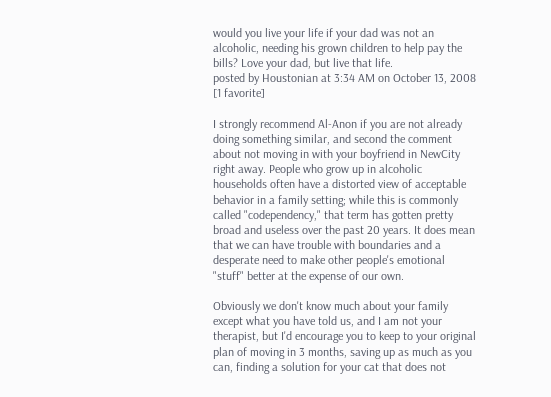would you live your life if your dad was not an alcoholic, needing his grown children to help pay the bills? Love your dad, but live that life.
posted by Houstonian at 3:34 AM on October 13, 2008 [1 favorite]

I strongly recommend Al-Anon if you are not already doing something similar, and second the comment about not moving in with your boyfriend in NewCity right away. People who grow up in alcoholic households often have a distorted view of acceptable behavior in a family setting; while this is commonly called "codependency," that term has gotten pretty broad and useless over the past 20 years. It does mean that we can have trouble with boundaries and a desperate need to make other people's emotional "stuff" better at the expense of our own.

Obviously we don't know much about your family except what you have told us, and I am not your therapist, but I'd encourage you to keep to your original plan of moving in 3 months, saving up as much as you can, finding a solution for your cat that does not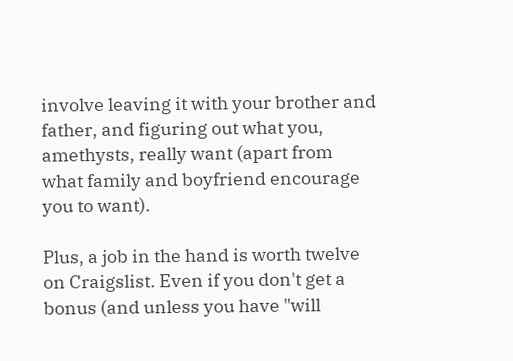involve leaving it with your brother and father, and figuring out what you, amethysts, really want (apart from what family and boyfriend encourage you to want).

Plus, a job in the hand is worth twelve on Craigslist. Even if you don't get a bonus (and unless you have "will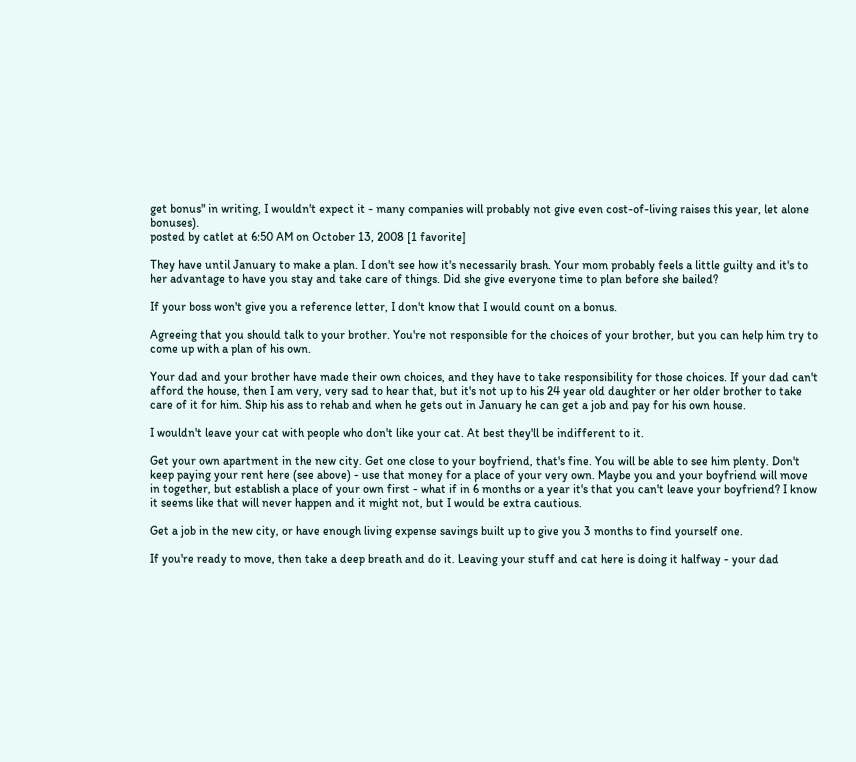get bonus" in writing, I wouldn't expect it - many companies will probably not give even cost-of-living raises this year, let alone bonuses).
posted by catlet at 6:50 AM on October 13, 2008 [1 favorite]

They have until January to make a plan. I don't see how it's necessarily brash. Your mom probably feels a little guilty and it's to her advantage to have you stay and take care of things. Did she give everyone time to plan before she bailed?

If your boss won't give you a reference letter, I don't know that I would count on a bonus.

Agreeing that you should talk to your brother. You're not responsible for the choices of your brother, but you can help him try to come up with a plan of his own.

Your dad and your brother have made their own choices, and they have to take responsibility for those choices. If your dad can't afford the house, then I am very, very sad to hear that, but it's not up to his 24 year old daughter or her older brother to take care of it for him. Ship his ass to rehab and when he gets out in January he can get a job and pay for his own house.

I wouldn't leave your cat with people who don't like your cat. At best they'll be indifferent to it.

Get your own apartment in the new city. Get one close to your boyfriend, that's fine. You will be able to see him plenty. Don't keep paying your rent here (see above) - use that money for a place of your very own. Maybe you and your boyfriend will move in together, but establish a place of your own first - what if in 6 months or a year it's that you can't leave your boyfriend? I know it seems like that will never happen and it might not, but I would be extra cautious.

Get a job in the new city, or have enough living expense savings built up to give you 3 months to find yourself one.

If you're ready to move, then take a deep breath and do it. Leaving your stuff and cat here is doing it halfway - your dad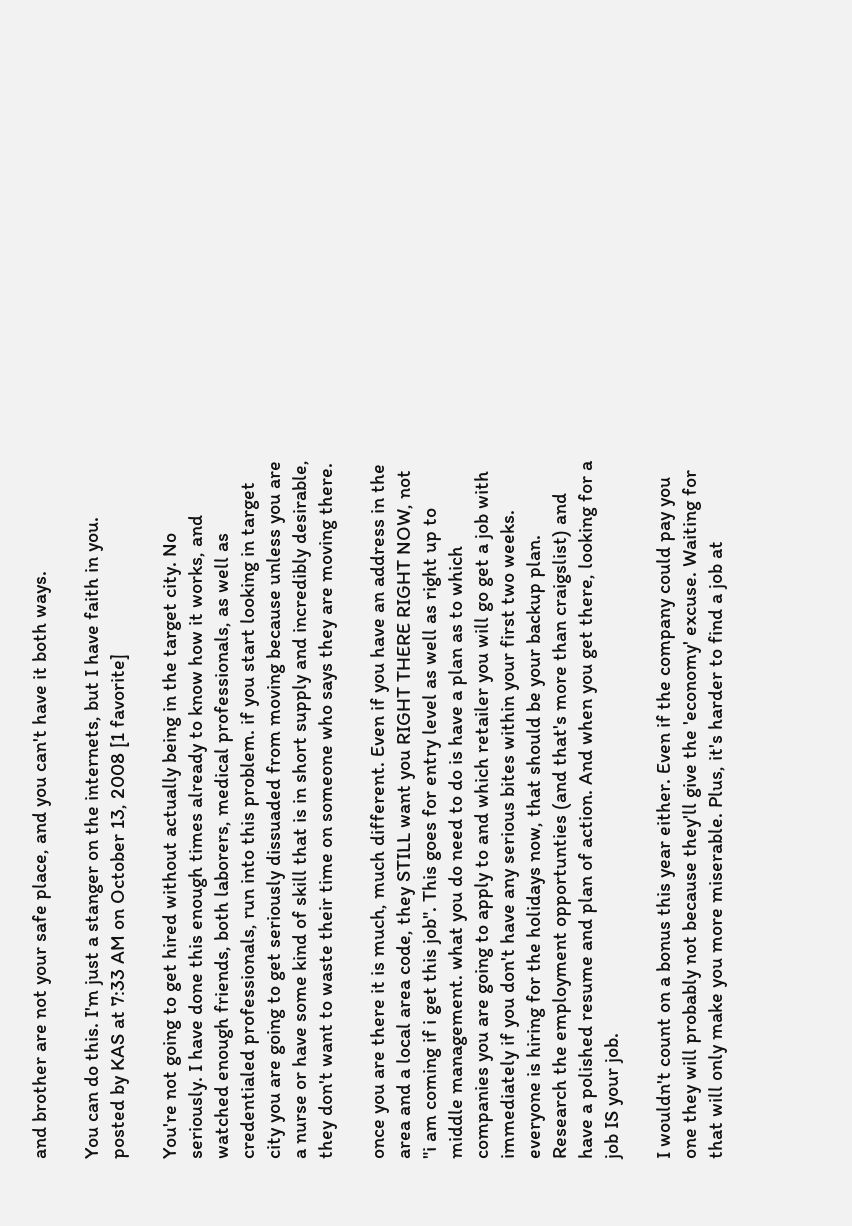and brother are not your safe place, and you can't have it both ways.

You can do this. I'm just a stanger on the internets, but I have faith in you.
posted by KAS at 7:33 AM on October 13, 2008 [1 favorite]

You're not going to get hired without actually being in the target city. No seriously. I have done this enough times already to know how it works, and watched enough friends, both laborers, medical professionals, as well as credentialed professionals, run into this problem. if you start looking in target city you are going to get seriously dissuaded from moving because unless you are a nurse or have some kind of skill that is in short supply and incredibly desirable, they don't want to waste their time on someone who says they are moving there.

once you are there it is much, much different. Even if you have an address in the area and a local area code, they STILL want you RIGHT THERE RIGHT NOW, not "i am coming if i get this job". This goes for entry level as well as right up to middle management. what you do need to do is have a plan as to which companies you are going to apply to and which retailer you will go get a job with immediately if you don't have any serious bites within your first two weeks. everyone is hiring for the holidays now, that should be your backup plan. Research the employment opportunties (and that's more than craigslist) and have a polished resume and plan of action. And when you get there, looking for a job IS your job.

I wouldn't count on a bonus this year either. Even if the company could pay you one they will probably not because they'll give the 'economy' excuse. Waiting for that will only make you more miserable. Plus, it's harder to find a job at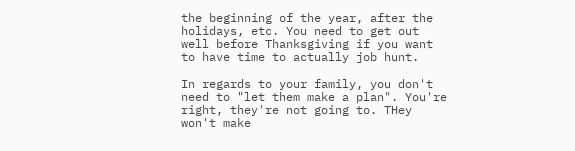the beginning of the year, after the holidays, etc. You need to get out well before Thanksgiving if you want to have time to actually job hunt.

In regards to your family, you don't need to "let them make a plan". You're right, they're not going to. THey won't make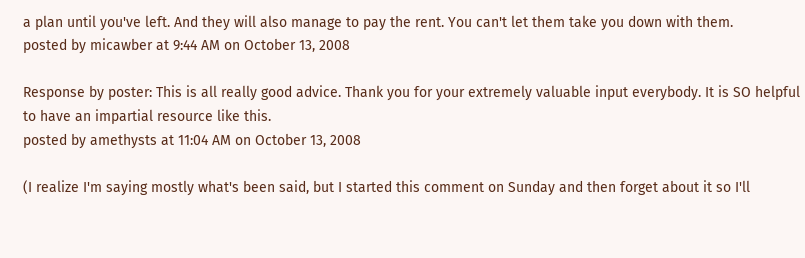a plan until you've left. And they will also manage to pay the rent. You can't let them take you down with them.
posted by micawber at 9:44 AM on October 13, 2008

Response by poster: This is all really good advice. Thank you for your extremely valuable input everybody. It is SO helpful to have an impartial resource like this.
posted by amethysts at 11:04 AM on October 13, 2008

(I realize I'm saying mostly what's been said, but I started this comment on Sunday and then forget about it so I'll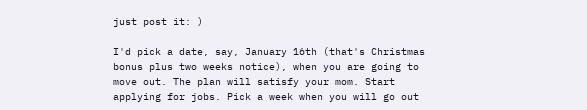just post it: )

I'd pick a date, say, January 16th (that's Christmas bonus plus two weeks notice), when you are going to move out. The plan will satisfy your mom. Start applying for jobs. Pick a week when you will go out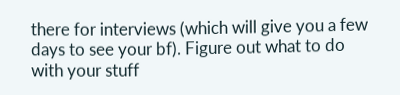there for interviews (which will give you a few days to see your bf). Figure out what to do with your stuff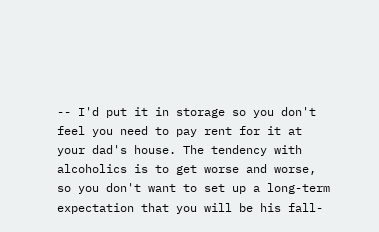-- I'd put it in storage so you don't feel you need to pay rent for it at your dad's house. The tendency with alcoholics is to get worse and worse, so you don't want to set up a long-term expectation that you will be his fall-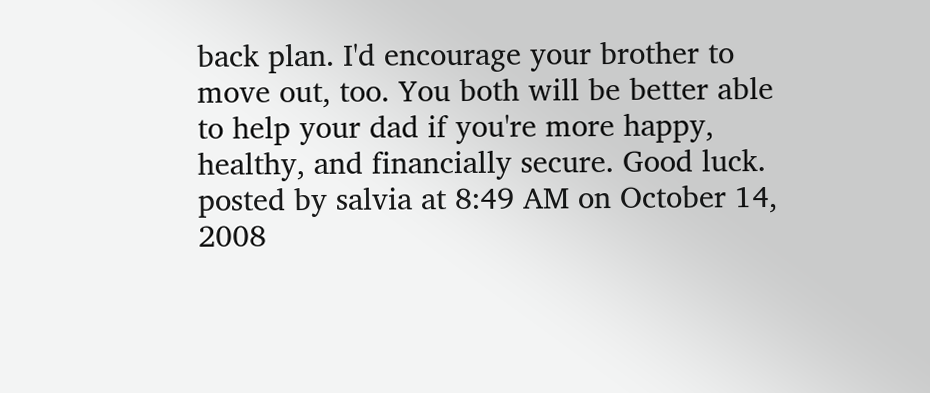back plan. I'd encourage your brother to move out, too. You both will be better able to help your dad if you're more happy, healthy, and financially secure. Good luck.
posted by salvia at 8:49 AM on October 14, 2008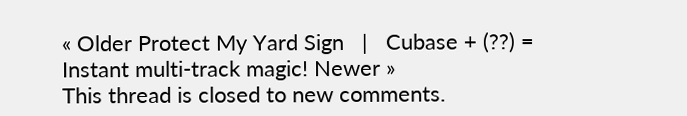« Older Protect My Yard Sign   |   Cubase + (??) = Instant multi-track magic! Newer »
This thread is closed to new comments.